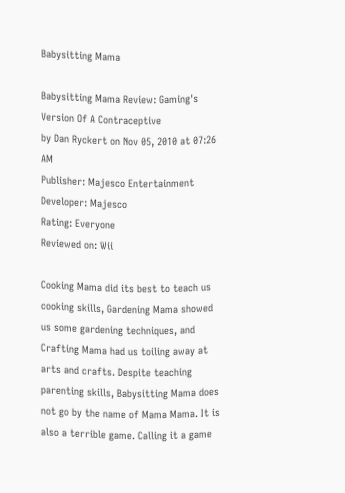Babysitting Mama

Babysitting Mama Review: Gaming's Version Of A Contraceptive
by Dan Ryckert on Nov 05, 2010 at 07:26 AM
Publisher: Majesco Entertainment
Developer: Majesco
Rating: Everyone
Reviewed on: Wii

Cooking Mama did its best to teach us cooking skills, Gardening Mama showed us some gardening techniques, and Crafting Mama had us toiling away at arts and crafts. Despite teaching parenting skills, Babysitting Mama does not go by the name of Mama Mama. It is also a terrible game. Calling it a game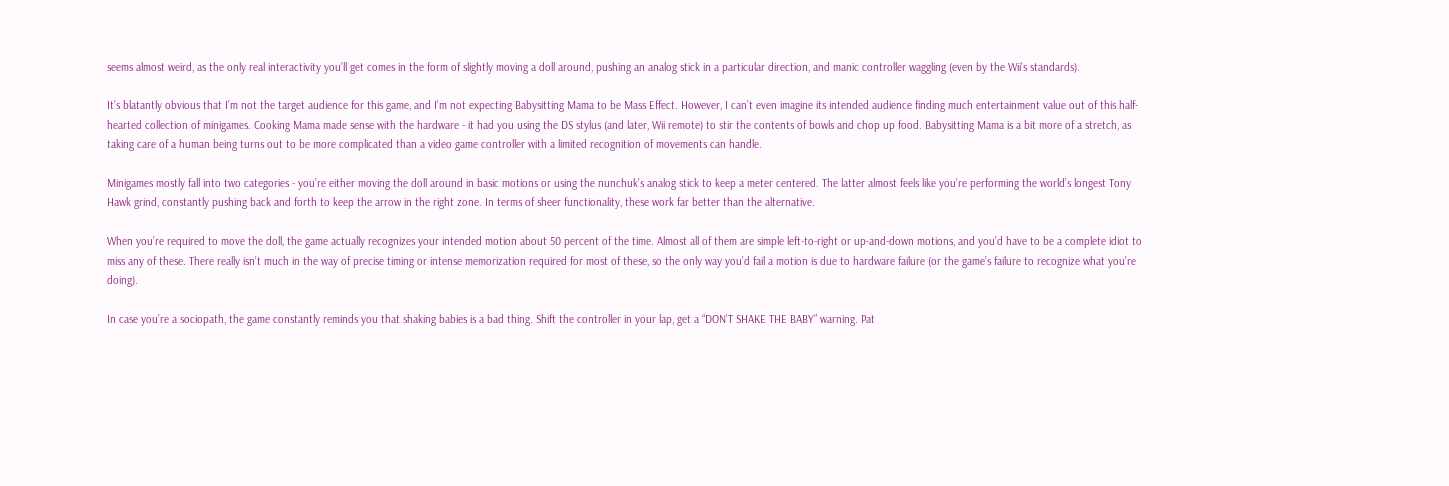seems almost weird, as the only real interactivity you’ll get comes in the form of slightly moving a doll around, pushing an analog stick in a particular direction, and manic controller waggling (even by the Wii’s standards).

It’s blatantly obvious that I’m not the target audience for this game, and I’m not expecting Babysitting Mama to be Mass Effect. However, I can’t even imagine its intended audience finding much entertainment value out of this half-hearted collection of minigames. Cooking Mama made sense with the hardware - it had you using the DS stylus (and later, Wii remote) to stir the contents of bowls and chop up food. Babysitting Mama is a bit more of a stretch, as taking care of a human being turns out to be more complicated than a video game controller with a limited recognition of movements can handle.

Minigames mostly fall into two categories - you’re either moving the doll around in basic motions or using the nunchuk’s analog stick to keep a meter centered. The latter almost feels like you’re performing the world’s longest Tony Hawk grind, constantly pushing back and forth to keep the arrow in the right zone. In terms of sheer functionality, these work far better than the alternative.

When you’re required to move the doll, the game actually recognizes your intended motion about 50 percent of the time. Almost all of them are simple left-to-right or up-and-down motions, and you’d have to be a complete idiot to miss any of these. There really isn’t much in the way of precise timing or intense memorization required for most of these, so the only way you’d fail a motion is due to hardware failure (or the game’s failure to recognize what you’re doing).

In case you’re a sociopath, the game constantly reminds you that shaking babies is a bad thing. Shift the controller in your lap, get a “DON’T SHAKE THE BABY” warning. Pat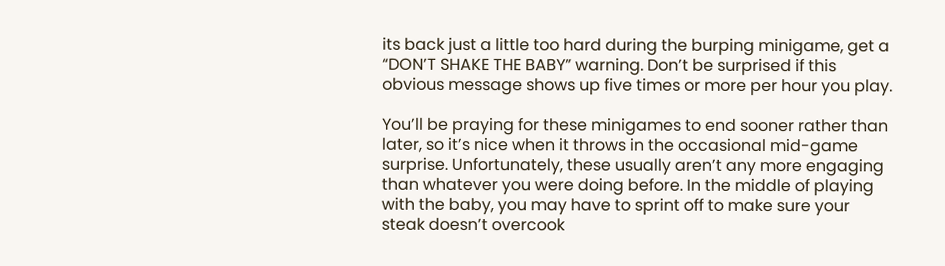its back just a little too hard during the burping minigame, get a “DON’T SHAKE THE BABY” warning. Don’t be surprised if this obvious message shows up five times or more per hour you play.

You’ll be praying for these minigames to end sooner rather than later, so it’s nice when it throws in the occasional mid-game surprise. Unfortunately, these usually aren’t any more engaging than whatever you were doing before. In the middle of playing with the baby, you may have to sprint off to make sure your steak doesn’t overcook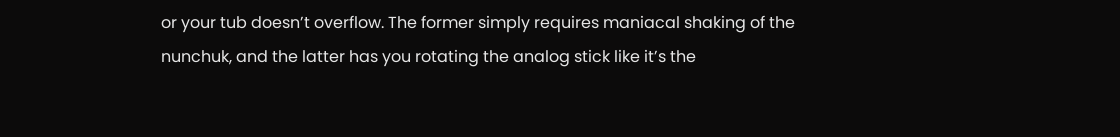or your tub doesn’t overflow. The former simply requires maniacal shaking of the nunchuk, and the latter has you rotating the analog stick like it’s the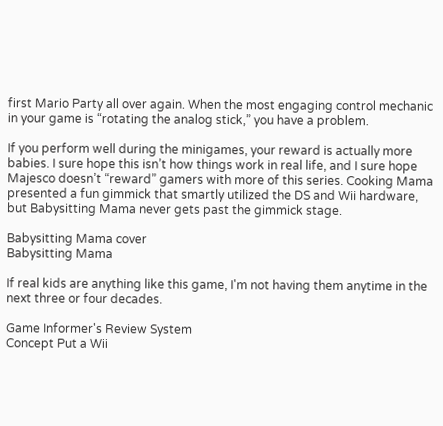first Mario Party all over again. When the most engaging control mechanic in your game is “rotating the analog stick,” you have a problem.

If you perform well during the minigames, your reward is actually more babies. I sure hope this isn’t how things work in real life, and I sure hope Majesco doesn’t “reward” gamers with more of this series. Cooking Mama presented a fun gimmick that smartly utilized the DS and Wii hardware, but Babysitting Mama never gets past the gimmick stage.

Babysitting Mama cover
Babysitting Mama

If real kids are anything like this game, I'm not having them anytime in the next three or four decades.

Game Informer's Review System
Concept Put a Wii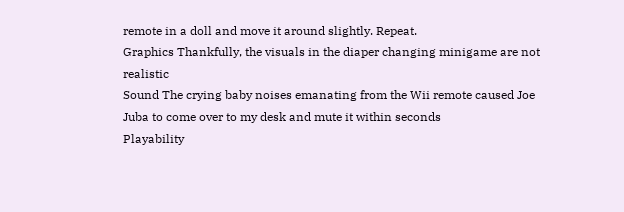remote in a doll and move it around slightly. Repeat.
Graphics Thankfully, the visuals in the diaper changing minigame are not realistic
Sound The crying baby noises emanating from the Wii remote caused Joe Juba to come over to my desk and mute it within seconds
Playability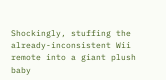Shockingly, stuffing the already-inconsistent Wii remote into a giant plush baby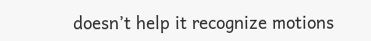doesn’t help it recognize motions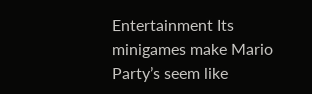Entertainment Its minigames make Mario Party’s seem like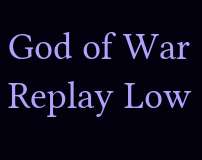God of War
Replay Low